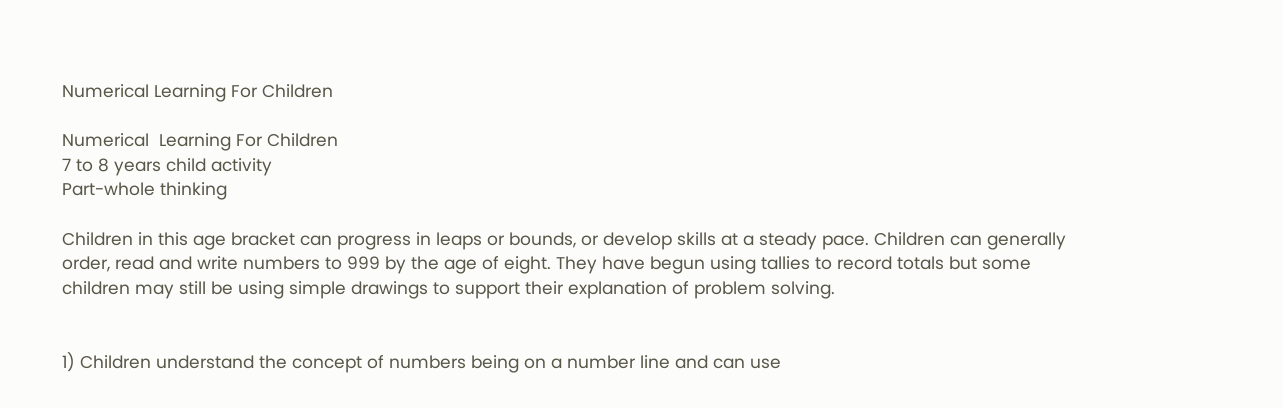Numerical Learning For Children

Numerical  Learning For Children
7 to 8 years child activity
Part-whole thinking

Children in this age bracket can progress in leaps or bounds, or develop skills at a steady pace. Children can generally order, read and write numbers to 999 by the age of eight. They have begun using tallies to record totals but some children may still be using simple drawings to support their explanation of problem solving.


1) Children understand the concept of numbers being on a number line and can use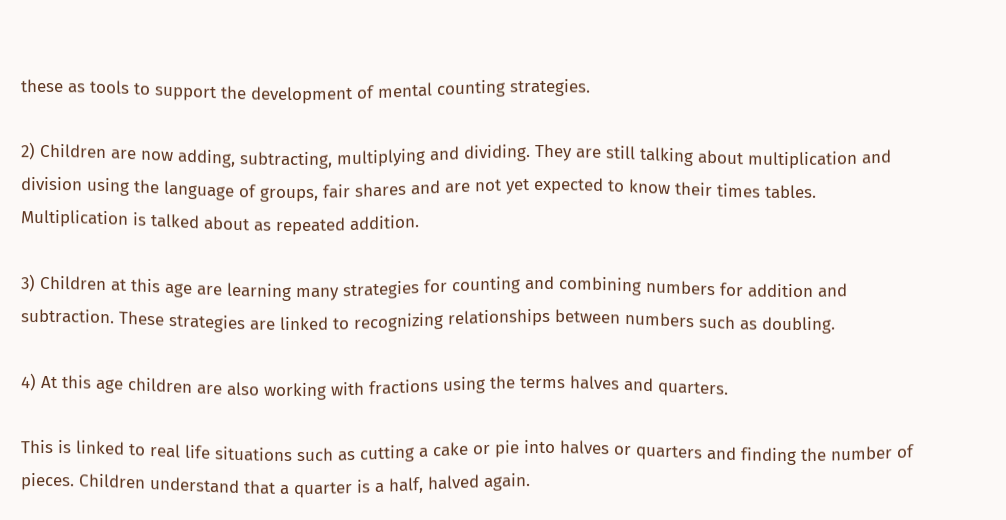these as tools to support the development of mental counting strategies.

2) Children are now adding, subtracting, multiplying and dividing. They are still talking about multiplication and division using the language of groups, fair shares and are not yet expected to know their times tables. Multiplication is talked about as repeated addition.

3) Children at this age are learning many strategies for counting and combining numbers for addition and subtraction. These strategies are linked to recognizing relationships between numbers such as doubling.

4) At this age children are also working with fractions using the terms halves and quarters.

This is linked to real life situations such as cutting a cake or pie into halves or quarters and finding the number of pieces. Children understand that a quarter is a half, halved again.